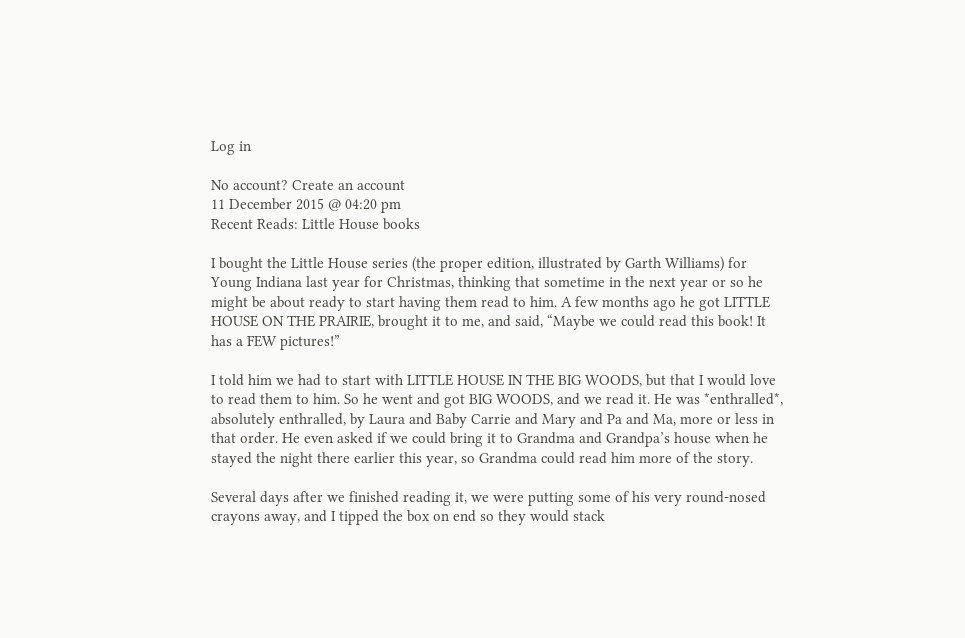Log in

No account? Create an account
11 December 2015 @ 04:20 pm
Recent Reads: Little House books

I bought the Little House series (the proper edition, illustrated by Garth Williams) for Young Indiana last year for Christmas, thinking that sometime in the next year or so he might be about ready to start having them read to him. A few months ago he got LITTLE HOUSE ON THE PRAIRIE, brought it to me, and said, “Maybe we could read this book! It has a FEW pictures!”

I told him we had to start with LITTLE HOUSE IN THE BIG WOODS, but that I would love to read them to him. So he went and got BIG WOODS, and we read it. He was *enthralled*, absolutely enthralled, by Laura and Baby Carrie and Mary and Pa and Ma, more or less in that order. He even asked if we could bring it to Grandma and Grandpa’s house when he stayed the night there earlier this year, so Grandma could read him more of the story.

Several days after we finished reading it, we were putting some of his very round-nosed crayons away, and I tipped the box on end so they would stack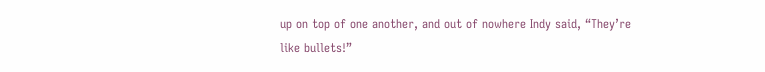up on top of one another, and out of nowhere Indy said, “They’re like bullets!”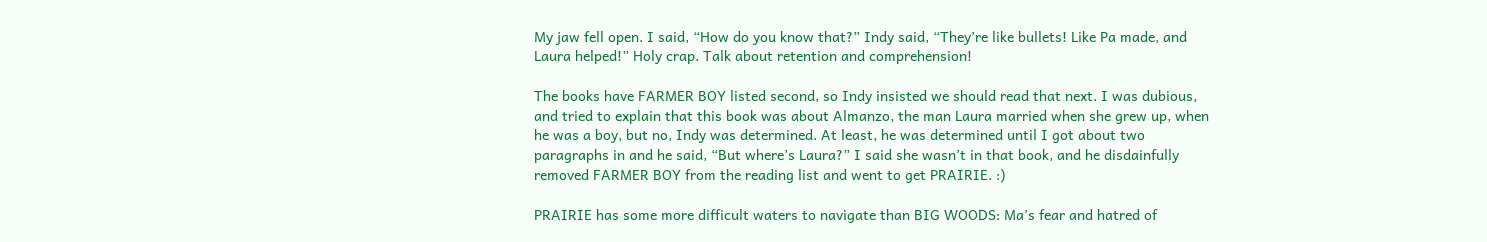My jaw fell open. I said, “How do you know that?” Indy said, “They’re like bullets! Like Pa made, and Laura helped!” Holy crap. Talk about retention and comprehension!

The books have FARMER BOY listed second, so Indy insisted we should read that next. I was dubious, and tried to explain that this book was about Almanzo, the man Laura married when she grew up, when he was a boy, but no, Indy was determined. At least, he was determined until I got about two paragraphs in and he said, “But where’s Laura?” I said she wasn’t in that book, and he disdainfully removed FARMER BOY from the reading list and went to get PRAIRIE. :)

PRAIRIE has some more difficult waters to navigate than BIG WOODS: Ma’s fear and hatred of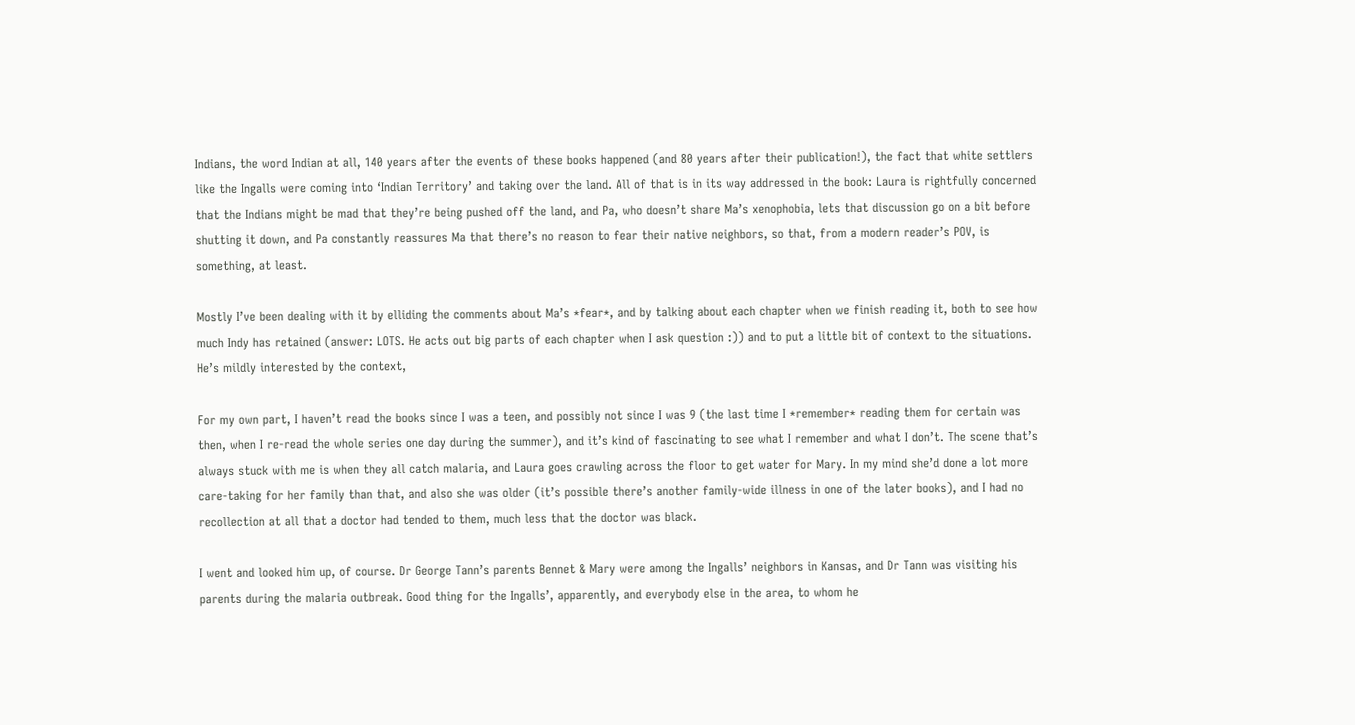Indians, the word Indian at all, 140 years after the events of these books happened (and 80 years after their publication!), the fact that white settlers like the Ingalls were coming into ‘Indian Territory’ and taking over the land. All of that is in its way addressed in the book: Laura is rightfully concerned that the Indians might be mad that they’re being pushed off the land, and Pa, who doesn’t share Ma’s xenophobia, lets that discussion go on a bit before shutting it down, and Pa constantly reassures Ma that there’s no reason to fear their native neighbors, so that, from a modern reader’s POV, is something, at least.

Mostly I’ve been dealing with it by elliding the comments about Ma’s *fear*, and by talking about each chapter when we finish reading it, both to see how much Indy has retained (answer: LOTS. He acts out big parts of each chapter when I ask question :)) and to put a little bit of context to the situations. He’s mildly interested by the context,

For my own part, I haven’t read the books since I was a teen, and possibly not since I was 9 (the last time I *remember* reading them for certain was then, when I re-read the whole series one day during the summer), and it’s kind of fascinating to see what I remember and what I don’t. The scene that’s always stuck with me is when they all catch malaria, and Laura goes crawling across the floor to get water for Mary. In my mind she’d done a lot more care-taking for her family than that, and also she was older (it’s possible there’s another family-wide illness in one of the later books), and I had no recollection at all that a doctor had tended to them, much less that the doctor was black.

I went and looked him up, of course. Dr George Tann’s parents Bennet & Mary were among the Ingalls’ neighbors in Kansas, and Dr Tann was visiting his parents during the malaria outbreak. Good thing for the Ingalls’, apparently, and everybody else in the area, to whom he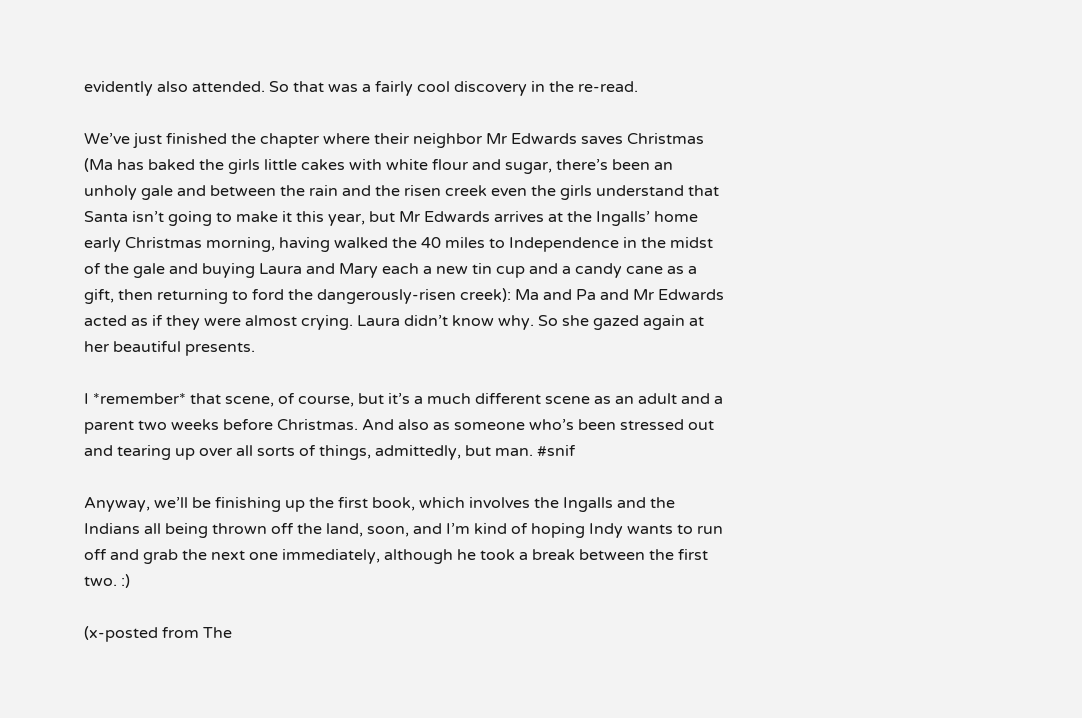evidently also attended. So that was a fairly cool discovery in the re-read.

We’ve just finished the chapter where their neighbor Mr Edwards saves Christmas (Ma has baked the girls little cakes with white flour and sugar, there’s been an unholy gale and between the rain and the risen creek even the girls understand that Santa isn’t going to make it this year, but Mr Edwards arrives at the Ingalls’ home early Christmas morning, having walked the 40 miles to Independence in the midst of the gale and buying Laura and Mary each a new tin cup and a candy cane as a gift, then returning to ford the dangerously-risen creek): Ma and Pa and Mr Edwards acted as if they were almost crying. Laura didn’t know why. So she gazed again at her beautiful presents.

I *remember* that scene, of course, but it’s a much different scene as an adult and a parent two weeks before Christmas. And also as someone who’s been stressed out and tearing up over all sorts of things, admittedly, but man. #snif

Anyway, we’ll be finishing up the first book, which involves the Ingalls and the Indians all being thrown off the land, soon, and I’m kind of hoping Indy wants to run off and grab the next one immediately, although he took a break between the first two. :)

(x-posted from The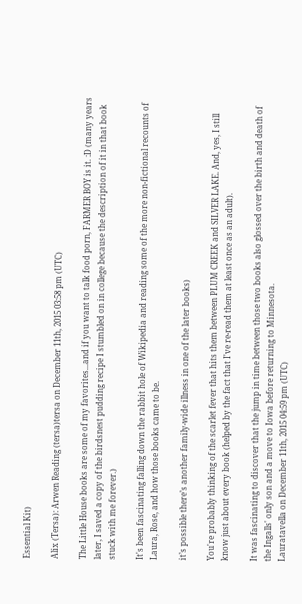Essential Kit)

Alix (Tersa): Arwen Reading (tersa)tersa on December 11th, 2015 03:58 pm (UTC)

The Little House books are some of my favorites...and if you want to talk food porn, FARMER BOY is it. :D (many years later, I saved a copy of the birdsnest pudding recipe I stumbled on in college because the description of it in that book stuck with me forever.)

It's been fascinating falling down the rabbit hole of Wikipedia and reading some of the more non-fictional recounts of Laura, Rose, and how those books came to be.

it’s possible there’s another family-wide illness in one of the later books)

You're probably thinking of the scarlet fever that hits them between PLUM CREEK and SILVER LAKE. And, yes, I still know just about every book (helped by the fact that I've re-read them at least once as an adult).

It was fascinating to discover that the jump in time between those two books also glossed over the birth and death of the Ingalls' only son and a move to Iowa before returning to Minnesota.
Lauratavella on December 11th, 2015 04:59 pm (UTC)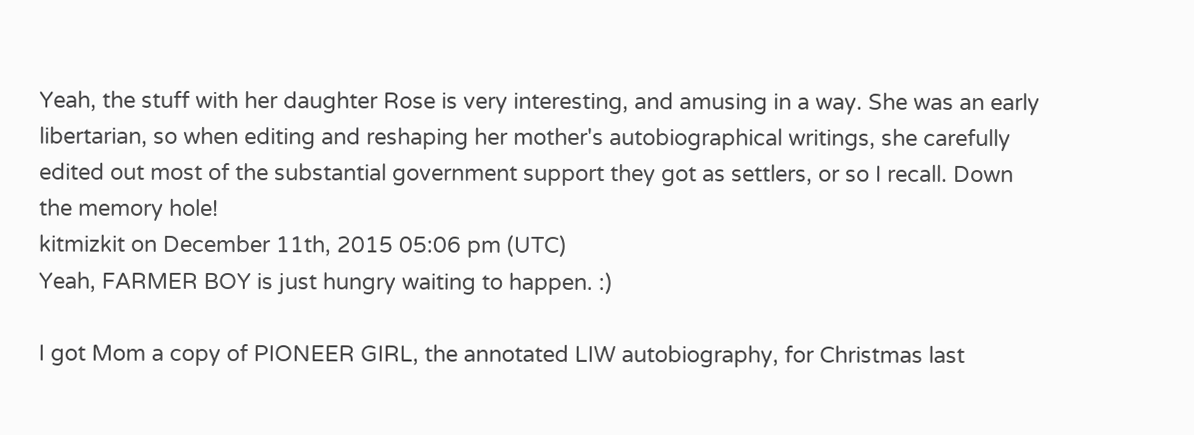Yeah, the stuff with her daughter Rose is very interesting, and amusing in a way. She was an early libertarian, so when editing and reshaping her mother's autobiographical writings, she carefully edited out most of the substantial government support they got as settlers, or so I recall. Down the memory hole!
kitmizkit on December 11th, 2015 05:06 pm (UTC)
Yeah, FARMER BOY is just hungry waiting to happen. :)

I got Mom a copy of PIONEER GIRL, the annotated LIW autobiography, for Christmas last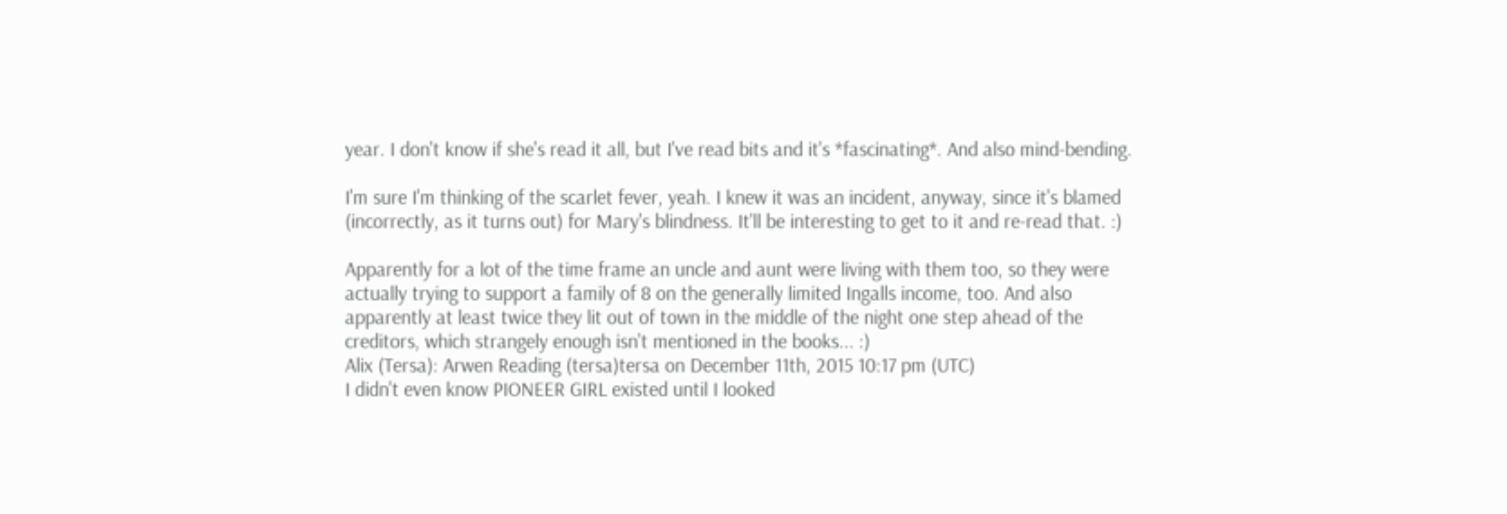year. I don't know if she's read it all, but I've read bits and it's *fascinating*. And also mind-bending.

I'm sure I'm thinking of the scarlet fever, yeah. I knew it was an incident, anyway, since it's blamed (incorrectly, as it turns out) for Mary's blindness. It'll be interesting to get to it and re-read that. :)

Apparently for a lot of the time frame an uncle and aunt were living with them too, so they were actually trying to support a family of 8 on the generally limited Ingalls income, too. And also apparently at least twice they lit out of town in the middle of the night one step ahead of the creditors, which strangely enough isn't mentioned in the books... :)
Alix (Tersa): Arwen Reading (tersa)tersa on December 11th, 2015 10:17 pm (UTC)
I didn't even know PIONEER GIRL existed until I looked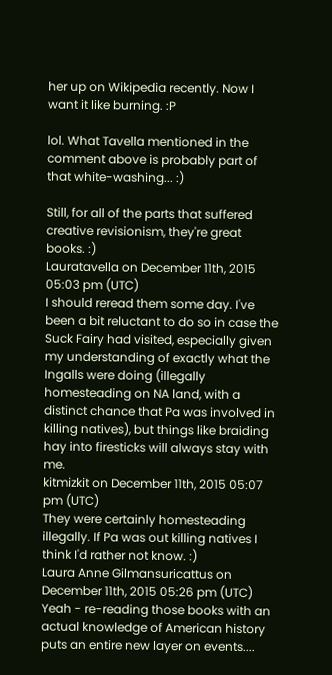her up on Wikipedia recently. Now I want it like burning. :P

lol. What Tavella mentioned in the comment above is probably part of that white-washing... :)

Still, for all of the parts that suffered creative revisionism, they're great books. :)
Lauratavella on December 11th, 2015 05:03 pm (UTC)
I should reread them some day. I've been a bit reluctant to do so in case the Suck Fairy had visited, especially given my understanding of exactly what the Ingalls were doing (illegally homesteading on NA land, with a distinct chance that Pa was involved in killing natives), but things like braiding hay into firesticks will always stay with me.
kitmizkit on December 11th, 2015 05:07 pm (UTC)
They were certainly homesteading illegally. If Pa was out killing natives I think I'd rather not know. :)
Laura Anne Gilmansuricattus on December 11th, 2015 05:26 pm (UTC)
Yeah - re-reading those books with an actual knowledge of American history puts an entire new layer on events....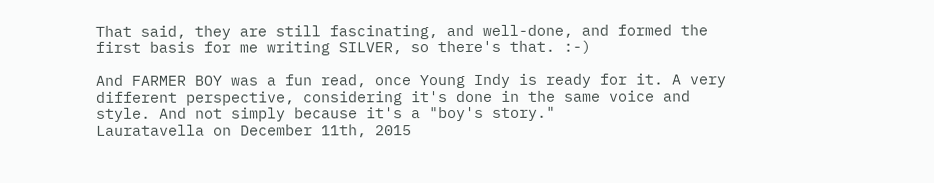That said, they are still fascinating, and well-done, and formed the first basis for me writing SILVER, so there's that. :-)

And FARMER BOY was a fun read, once Young Indy is ready for it. A very different perspective, considering it's done in the same voice and style. And not simply because it's a "boy's story."
Lauratavella on December 11th, 2015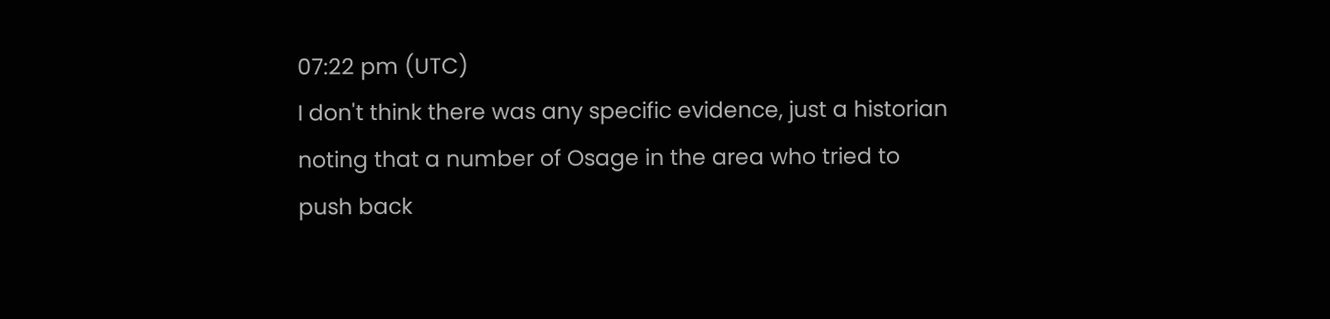07:22 pm (UTC)
I don't think there was any specific evidence, just a historian noting that a number of Osage in the area who tried to push back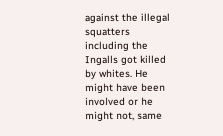against the illegal squatters including the Ingalls got killed by whites. He might have been involved or he might not, same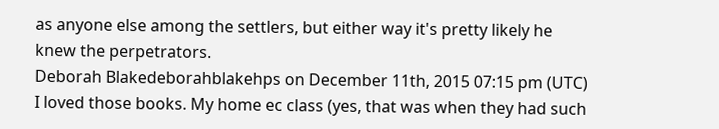as anyone else among the settlers, but either way it's pretty likely he knew the perpetrators.
Deborah Blakedeborahblakehps on December 11th, 2015 07:15 pm (UTC)
I loved those books. My home ec class (yes, that was when they had such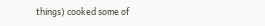things) cooked some of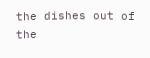the dishes out of the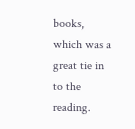books, which was a great tie in to the reading.